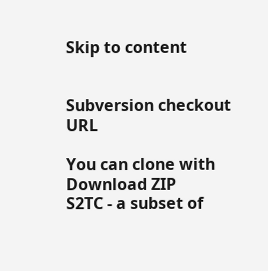Skip to content


Subversion checkout URL

You can clone with
Download ZIP
S2TC - a subset of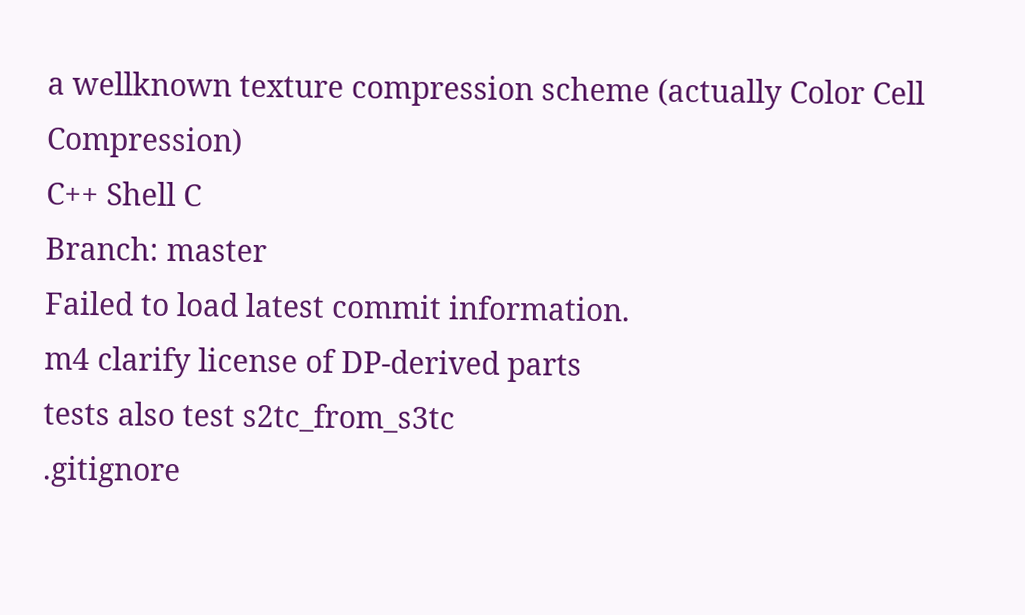a wellknown texture compression scheme (actually Color Cell Compression)
C++ Shell C
Branch: master
Failed to load latest commit information.
m4 clarify license of DP-derived parts
tests also test s2tc_from_s3tc
.gitignore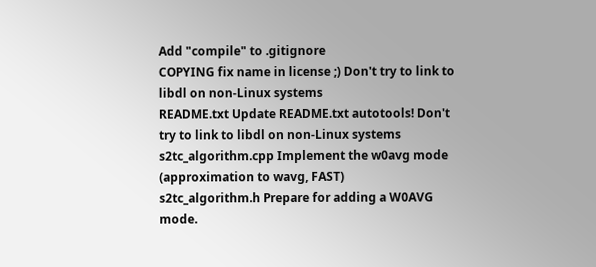Add "compile" to .gitignore
COPYING fix name in license ;) Don't try to link to libdl on non-Linux systems
README.txt Update README.txt autotools! Don't try to link to libdl on non-Linux systems
s2tc_algorithm.cpp Implement the w0avg mode (approximation to wavg, FAST)
s2tc_algorithm.h Prepare for adding a W0AVG mode.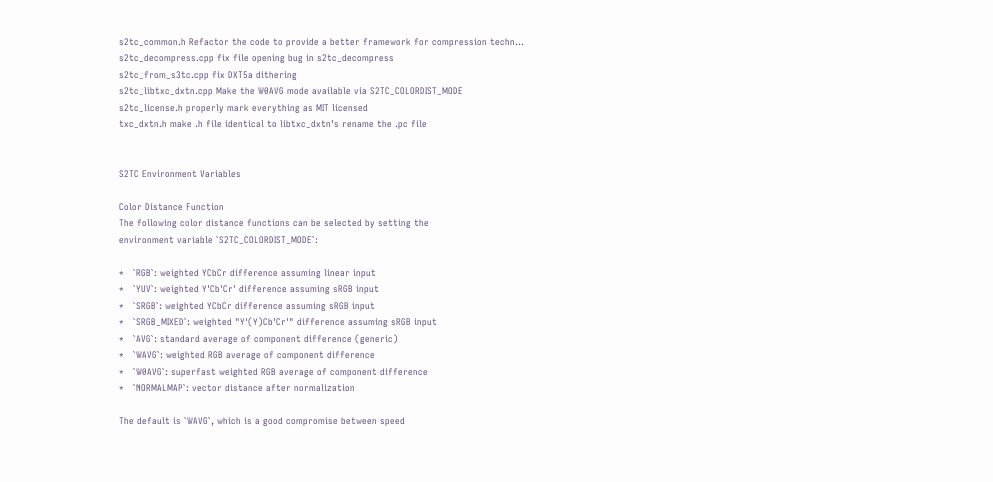s2tc_common.h Refactor the code to provide a better framework for compression techn…
s2tc_decompress.cpp fix file opening bug in s2tc_decompress
s2tc_from_s3tc.cpp fix DXT5a dithering
s2tc_libtxc_dxtn.cpp Make the W0AVG mode available via S2TC_COLORDIST_MODE
s2tc_license.h properly mark everything as MIT licensed
txc_dxtn.h make .h file identical to libtxc_dxtn's rename the .pc file


S2TC Environment Variables

Color Distance Function
The following color distance functions can be selected by setting the
environment variable `S2TC_COLORDIST_MODE`:

*   `RGB`: weighted YCbCr difference assuming linear input
*   `YUV`: weighted Y'Cb'Cr' difference assuming sRGB input
*   `SRGB`: weighted YCbCr difference assuming sRGB input
*   `SRGB_MIXED`: weighted "Y'(Y)Cb'Cr'" difference assuming sRGB input
*   `AVG`: standard average of component difference (generic)
*   `WAVG`: weighted RGB average of component difference
*   `W0AVG`: superfast weighted RGB average of component difference
*   `NORMALMAP`: vector distance after normalization

The default is `WAVG`, which is a good compromise between speed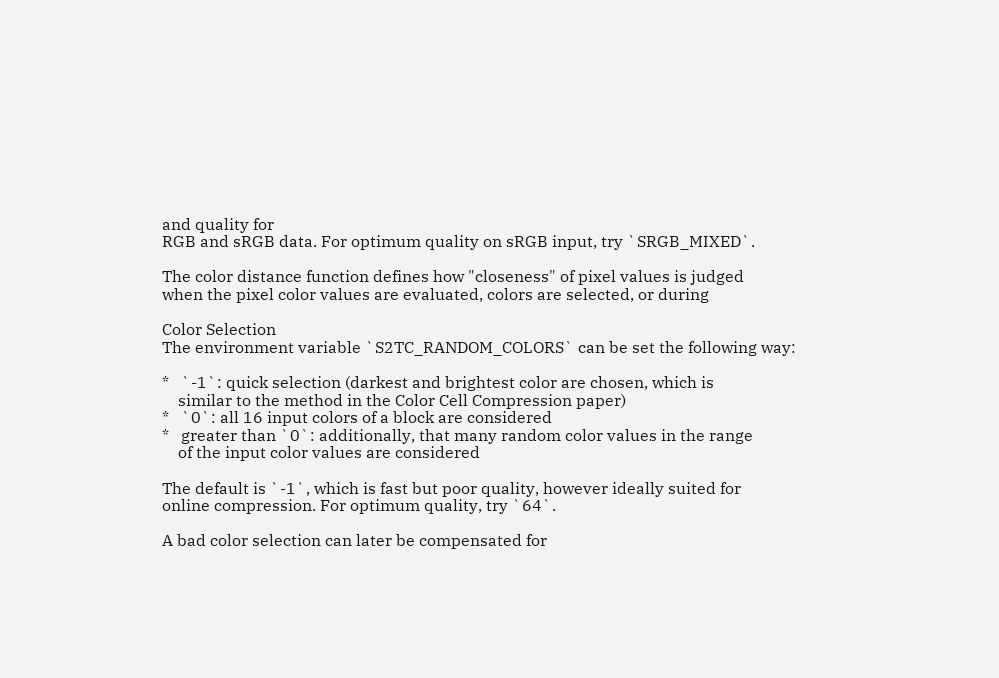and quality for
RGB and sRGB data. For optimum quality on sRGB input, try `SRGB_MIXED`.

The color distance function defines how "closeness" of pixel values is judged
when the pixel color values are evaluated, colors are selected, or during

Color Selection
The environment variable `S2TC_RANDOM_COLORS` can be set the following way:

*   `-1`: quick selection (darkest and brightest color are chosen, which is
    similar to the method in the Color Cell Compression paper)
*   `0`: all 16 input colors of a block are considered
*   greater than `0`: additionally, that many random color values in the range
    of the input color values are considered

The default is `-1`, which is fast but poor quality, however ideally suited for
online compression. For optimum quality, try `64`.

A bad color selection can later be compensated for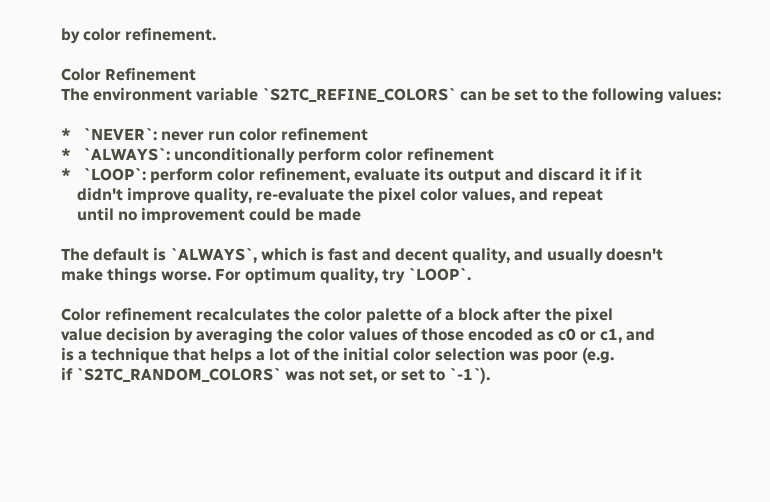by color refinement.

Color Refinement
The environment variable `S2TC_REFINE_COLORS` can be set to the following values:

*   `NEVER`: never run color refinement
*   `ALWAYS`: unconditionally perform color refinement
*   `LOOP`: perform color refinement, evaluate its output and discard it if it
    didn't improve quality, re-evaluate the pixel color values, and repeat
    until no improvement could be made

The default is `ALWAYS`, which is fast and decent quality, and usually doesn't
make things worse. For optimum quality, try `LOOP`.

Color refinement recalculates the color palette of a block after the pixel
value decision by averaging the color values of those encoded as c0 or c1, and
is a technique that helps a lot of the initial color selection was poor (e.g.
if `S2TC_RANDOM_COLORS` was not set, or set to `-1`).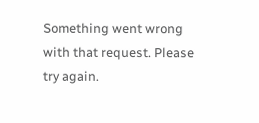Something went wrong with that request. Please try again.